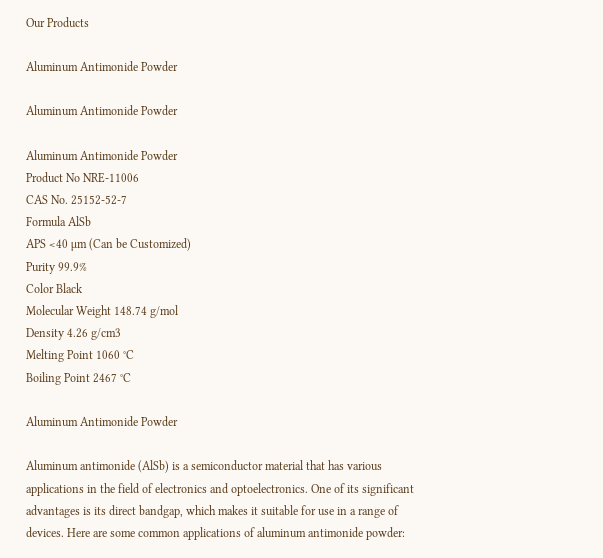Our Products

Aluminum Antimonide Powder

Aluminum Antimonide Powder

Aluminum Antimonide Powder
Product No NRE-11006
CAS No. 25152-52-7
Formula AlSb
APS <40 µm (Can be Customized)
Purity 99.9%
Color Black
Molecular Weight 148.74 g/mol
Density 4.26 g/cm3
Melting Point 1060 °C
Boiling Point 2467 °C

Aluminum Antimonide Powder

Aluminum antimonide (AlSb) is a semiconductor material that has various applications in the field of electronics and optoelectronics. One of its significant advantages is its direct bandgap, which makes it suitable for use in a range of devices. Here are some common applications of aluminum antimonide powder: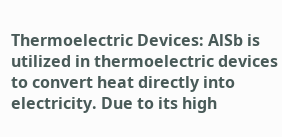Thermoelectric Devices: AlSb is utilized in thermoelectric devices to convert heat directly into electricity. Due to its high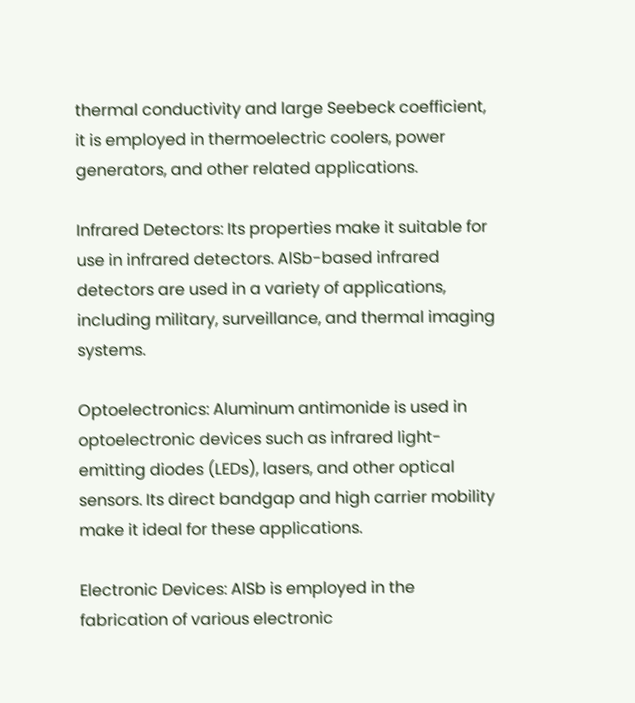thermal conductivity and large Seebeck coefficient, it is employed in thermoelectric coolers, power generators, and other related applications.

Infrared Detectors: Its properties make it suitable for use in infrared detectors. AlSb-based infrared detectors are used in a variety of applications, including military, surveillance, and thermal imaging systems.

Optoelectronics: Aluminum antimonide is used in optoelectronic devices such as infrared light-emitting diodes (LEDs), lasers, and other optical sensors. Its direct bandgap and high carrier mobility make it ideal for these applications.

Electronic Devices: AlSb is employed in the fabrication of various electronic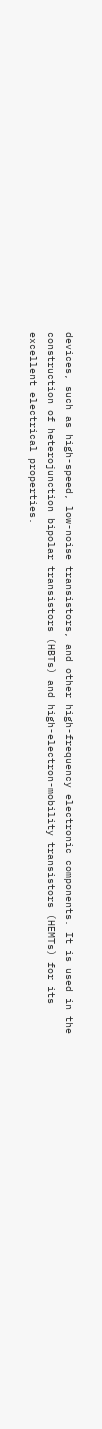devices, such as high-speed, low-noise transistors, and other high-frequency electronic components. It is used in the construction of heterojunction bipolar transistors (HBTs) and high-electron-mobility transistors (HEMTs) for its excellent electrical properties.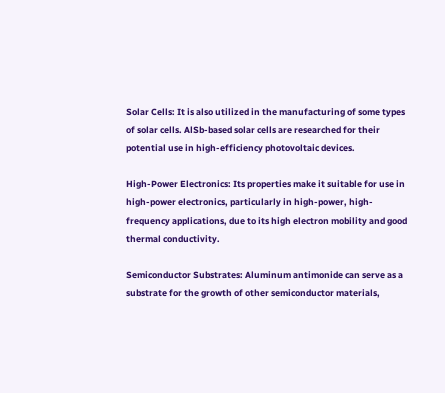Solar Cells: It is also utilized in the manufacturing of some types of solar cells. AlSb-based solar cells are researched for their potential use in high-efficiency photovoltaic devices.

High-Power Electronics: Its properties make it suitable for use in high-power electronics, particularly in high-power, high-frequency applications, due to its high electron mobility and good thermal conductivity.

Semiconductor Substrates: Aluminum antimonide can serve as a substrate for the growth of other semiconductor materials,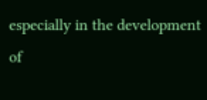especially in the development of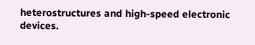heterostructures and high-speed electronic devices.